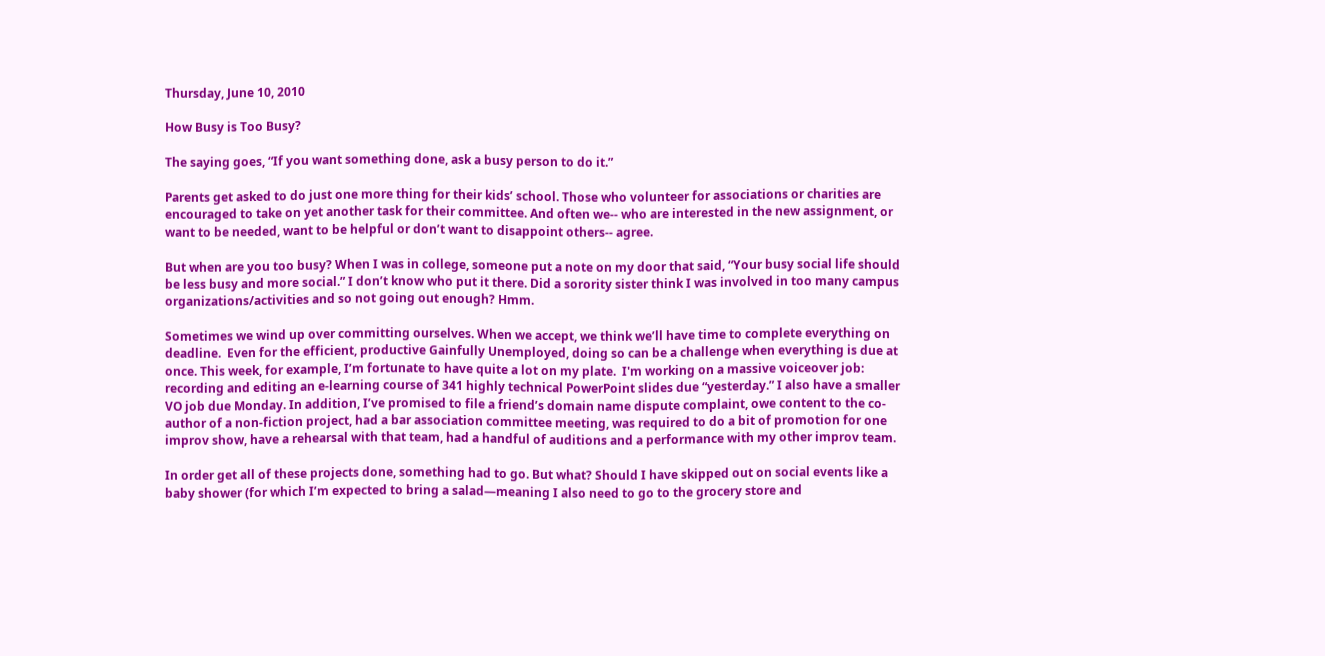Thursday, June 10, 2010

How Busy is Too Busy?

The saying goes, “If you want something done, ask a busy person to do it.”

Parents get asked to do just one more thing for their kids’ school. Those who volunteer for associations or charities are encouraged to take on yet another task for their committee. And often we-- who are interested in the new assignment, or want to be needed, want to be helpful or don’t want to disappoint others-- agree.

But when are you too busy? When I was in college, someone put a note on my door that said, “Your busy social life should be less busy and more social.” I don’t know who put it there. Did a sorority sister think I was involved in too many campus organizations/activities and so not going out enough? Hmm.

Sometimes we wind up over committing ourselves. When we accept, we think we’ll have time to complete everything on deadline.  Even for the efficient, productive Gainfully Unemployed, doing so can be a challenge when everything is due at once. This week, for example, I’m fortunate to have quite a lot on my plate.  I'm working on a massive voiceover job: recording and editing an e-learning course of 341 highly technical PowerPoint slides due “yesterday.” I also have a smaller VO job due Monday. In addition, I’ve promised to file a friend’s domain name dispute complaint, owe content to the co-author of a non-fiction project, had a bar association committee meeting, was required to do a bit of promotion for one improv show, have a rehearsal with that team, had a handful of auditions and a performance with my other improv team.

In order get all of these projects done, something had to go. But what? Should I have skipped out on social events like a baby shower (for which I’m expected to bring a salad—meaning I also need to go to the grocery store and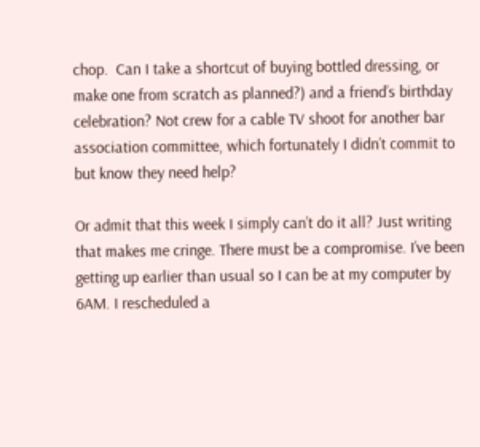chop.  Can I take a shortcut of buying bottled dressing, or make one from scratch as planned?) and a friend’s birthday celebration? Not crew for a cable TV shoot for another bar association committee, which fortunately I didn’t commit to but know they need help?

Or admit that this week I simply can’t do it all? Just writing that makes me cringe. There must be a compromise. I’ve been getting up earlier than usual so I can be at my computer by 6AM. I rescheduled a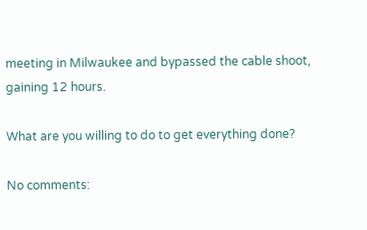meeting in Milwaukee and bypassed the cable shoot, gaining 12 hours.

What are you willing to do to get everything done?

No comments: